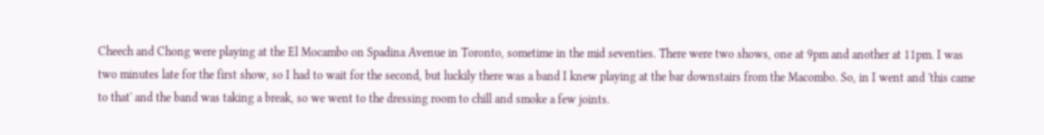Cheech and Chong were playing at the El Mocambo on Spadina Avenue in Toronto, sometime in the mid seventies. There were two shows, one at 9pm and another at 11pm. I was two minutes late for the first show, so I had to wait for the second, but luckily there was a band I knew playing at the bar downstairs from the Macombo. So, in I went and 'this came to that' and the band was taking a break, so we went to the dressing room to chill and smoke a few joints.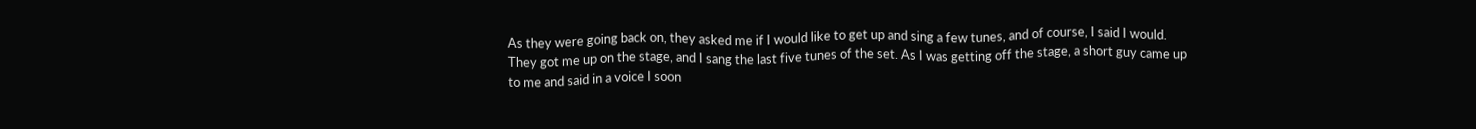As they were going back on, they asked me if I would like to get up and sing a few tunes, and of course, I said I would. They got me up on the stage, and I sang the last five tunes of the set. As I was getting off the stage, a short guy came up to me and said in a voice I soon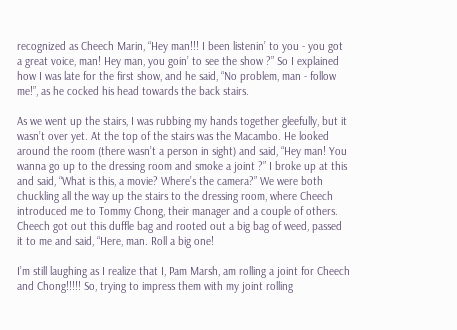recognized as Cheech Marin, “Hey man!!! I been listenin’ to you - you got a great voice, man! Hey man, you goin’ to see the show ?” So I explained how I was late for the first show, and he said, “No problem, man - follow me!”, as he cocked his head towards the back stairs.

As we went up the stairs, I was rubbing my hands together gleefully, but it wasn’t over yet. At the top of the stairs was the Macambo. He looked around the room (there wasn’t a person in sight) and said, “Hey man! You wanna go up to the dressing room and smoke a joint ?” I broke up at this and said, “What is this, a movie? Where’s the camera?” We were both chuckling all the way up the stairs to the dressing room, where Cheech introduced me to Tommy Chong, their manager and a couple of others. Cheech got out this duffle bag and rooted out a big bag of weed, passed it to me and said, “Here, man. Roll a big one!

I’m still laughing as I realize that I, Pam Marsh, am rolling a joint for Cheech and Chong!!!!! So, trying to impress them with my joint rolling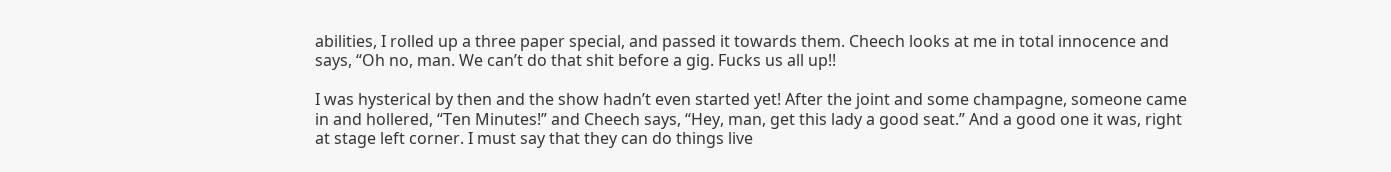abilities, I rolled up a three paper special, and passed it towards them. Cheech looks at me in total innocence and says, “Oh no, man. We can’t do that shit before a gig. Fucks us all up!!

I was hysterical by then and the show hadn’t even started yet! After the joint and some champagne, someone came in and hollered, “Ten Minutes!” and Cheech says, “Hey, man, get this lady a good seat.” And a good one it was, right at stage left corner. I must say that they can do things live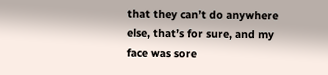that they can’t do anywhere else, that’s for sure, and my face was sore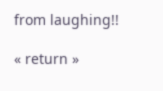from laughing!!

« return »